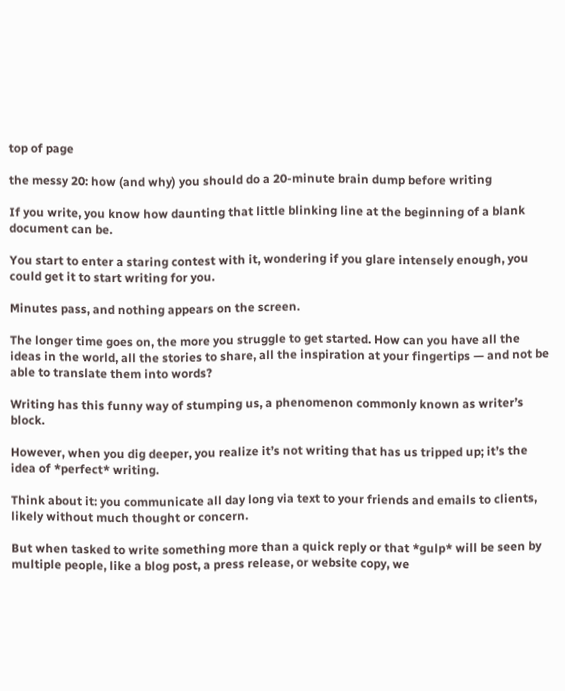top of page

the messy 20: how (and why) you should do a 20-minute brain dump before writing

If you write, you know how daunting that little blinking line at the beginning of a blank document can be.

You start to enter a staring contest with it, wondering if you glare intensely enough, you could get it to start writing for you.

Minutes pass, and nothing appears on the screen.

The longer time goes on, the more you struggle to get started. How can you have all the ideas in the world, all the stories to share, all the inspiration at your fingertips — and not be able to translate them into words?

Writing has this funny way of stumping us, a phenomenon commonly known as writer’s block.

However, when you dig deeper, you realize it’s not writing that has us tripped up; it’s the idea of *perfect* writing.

Think about it: you communicate all day long via text to your friends and emails to clients, likely without much thought or concern.

But when tasked to write something more than a quick reply or that *gulp* will be seen by multiple people, like a blog post, a press release, or website copy, we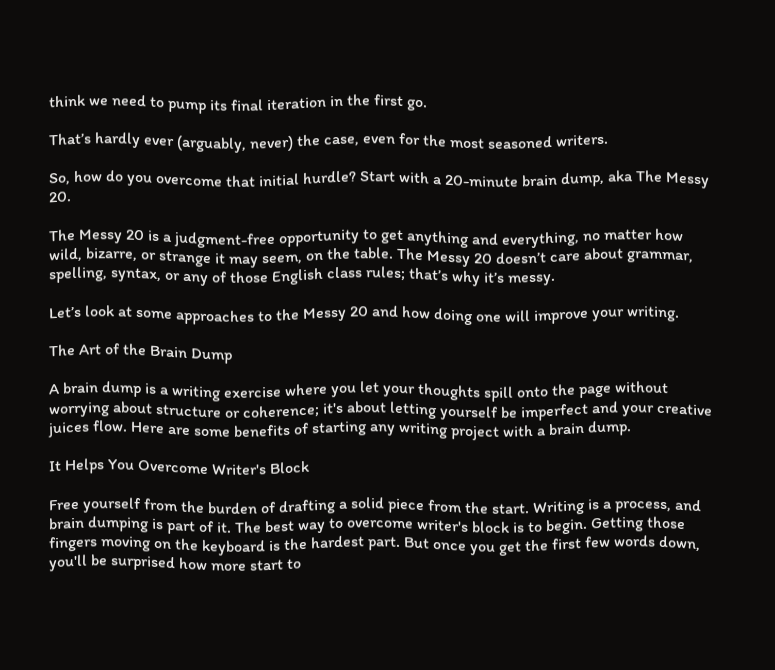think we need to pump its final iteration in the first go.

That’s hardly ever (arguably, never) the case, even for the most seasoned writers.

So, how do you overcome that initial hurdle? Start with a 20-minute brain dump, aka The Messy 20.

The Messy 20 is a judgment-free opportunity to get anything and everything, no matter how wild, bizarre, or strange it may seem, on the table. The Messy 20 doesn’t care about grammar, spelling, syntax, or any of those English class rules; that’s why it’s messy.

Let’s look at some approaches to the Messy 20 and how doing one will improve your writing.

The Art of the Brain Dump

A brain dump is a writing exercise where you let your thoughts spill onto the page without worrying about structure or coherence; it's about letting yourself be imperfect and your creative juices flow. Here are some benefits of starting any writing project with a brain dump.

It Helps You Overcome Writer's Block

Free yourself from the burden of drafting a solid piece from the start. Writing is a process, and brain dumping is part of it. The best way to overcome writer's block is to begin. Getting those fingers moving on the keyboard is the hardest part. But once you get the first few words down, you'll be surprised how more start to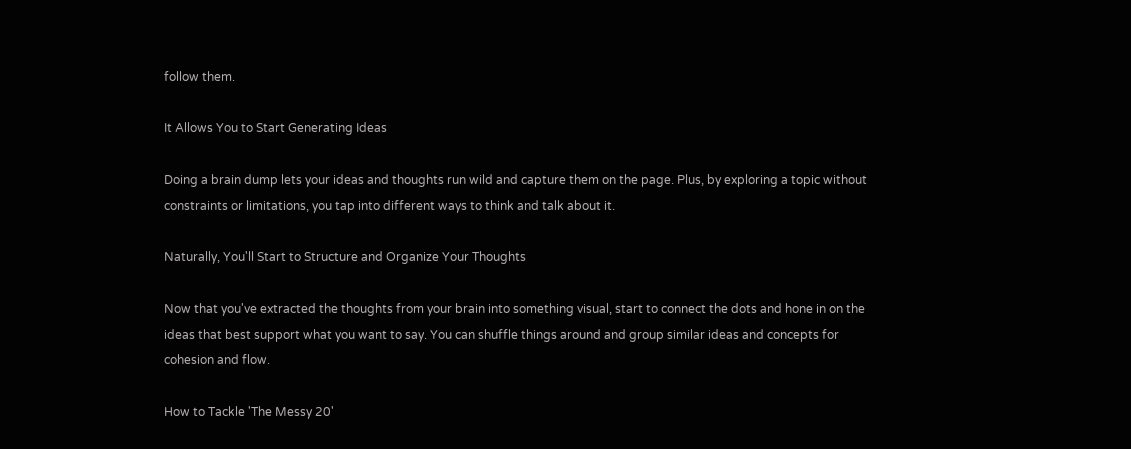follow them.

It Allows You to Start Generating Ideas

Doing a brain dump lets your ideas and thoughts run wild and capture them on the page. Plus, by exploring a topic without constraints or limitations, you tap into different ways to think and talk about it.

Naturally, You'll Start to Structure and Organize Your Thoughts

Now that you've extracted the thoughts from your brain into something visual, start to connect the dots and hone in on the ideas that best support what you want to say. You can shuffle things around and group similar ideas and concepts for cohesion and flow.

How to Tackle 'The Messy 20'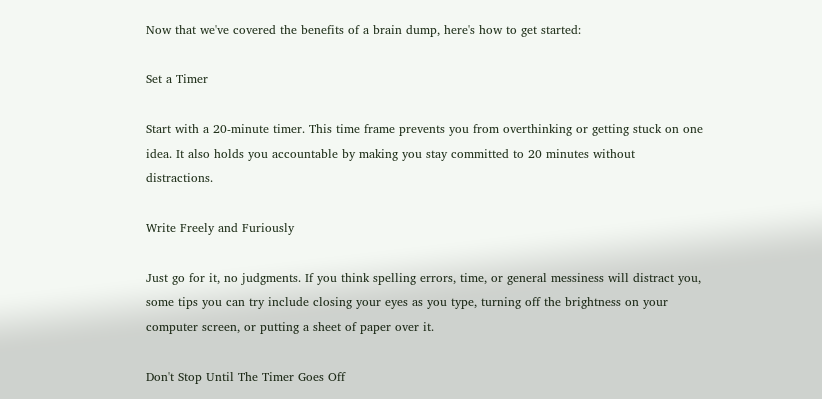Now that we've covered the benefits of a brain dump, here's how to get started:

Set a Timer

Start with a 20-minute timer. This time frame prevents you from overthinking or getting stuck on one idea. It also holds you accountable by making you stay committed to 20 minutes without distractions.

Write Freely and Furiously

Just go for it, no judgments. If you think spelling errors, time, or general messiness will distract you, some tips you can try include closing your eyes as you type, turning off the brightness on your computer screen, or putting a sheet of paper over it.

Don't Stop Until The Timer Goes Off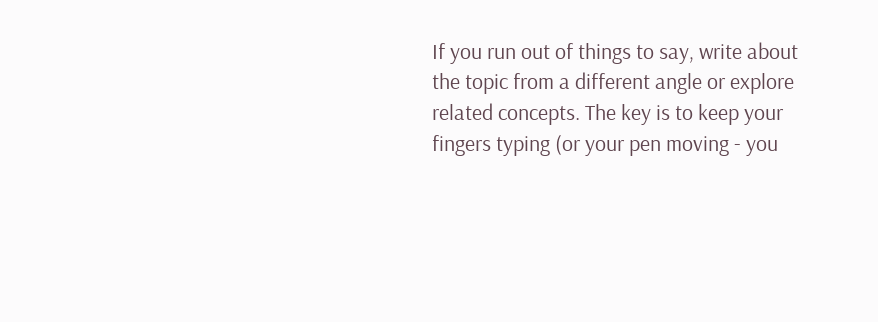If you run out of things to say, write about the topic from a different angle or explore related concepts. The key is to keep your fingers typing (or your pen moving - you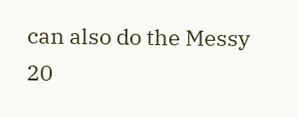can also do the Messy 20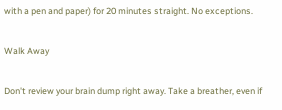with a pen and paper) for 20 minutes straight. No exceptions.

Walk Away

Don't review your brain dump right away. Take a breather, even if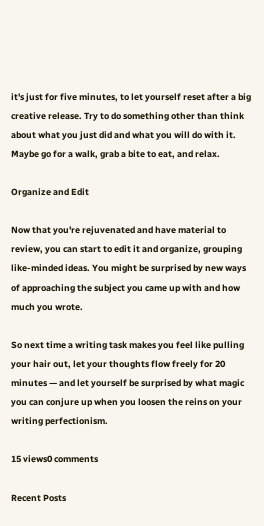it's just for five minutes, to let yourself reset after a big creative release. Try to do something other than think about what you just did and what you will do with it. Maybe go for a walk, grab a bite to eat, and relax.

Organize and Edit

Now that you're rejuvenated and have material to review, you can start to edit it and organize, grouping like-minded ideas. You might be surprised by new ways of approaching the subject you came up with and how much you wrote.

So next time a writing task makes you feel like pulling your hair out, let your thoughts flow freely for 20 minutes — and let yourself be surprised by what magic you can conjure up when you loosen the reins on your writing perfectionism.

15 views0 comments

Recent Posts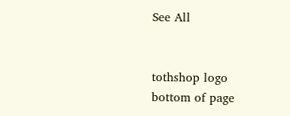See All


tothshop logo
bottom of page